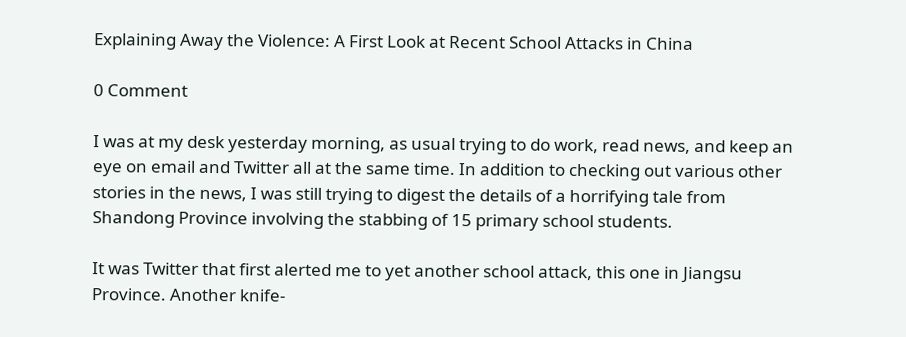Explaining Away the Violence: A First Look at Recent School Attacks in China

0 Comment

I was at my desk yesterday morning, as usual trying to do work, read news, and keep an eye on email and Twitter all at the same time. In addition to checking out various other stories in the news, I was still trying to digest the details of a horrifying tale from Shandong Province involving the stabbing of 15 primary school students.

It was Twitter that first alerted me to yet another school attack, this one in Jiangsu Province. Another knife-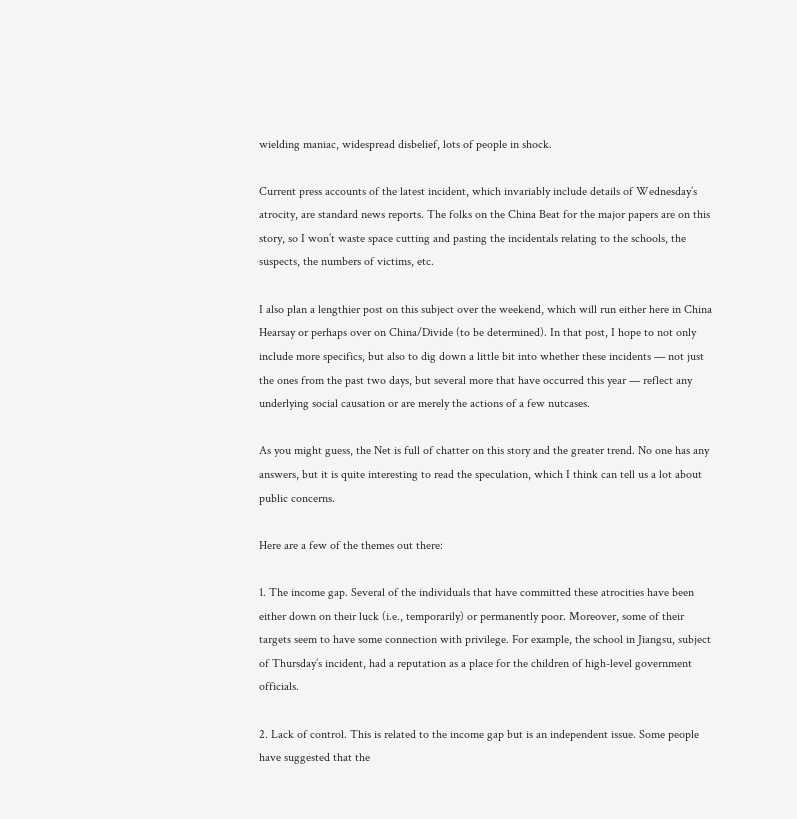wielding maniac, widespread disbelief, lots of people in shock.

Current press accounts of the latest incident, which invariably include details of Wednesday’s atrocity, are standard news reports. The folks on the China Beat for the major papers are on this story, so I won’t waste space cutting and pasting the incidentals relating to the schools, the suspects, the numbers of victims, etc.

I also plan a lengthier post on this subject over the weekend, which will run either here in China Hearsay or perhaps over on China/Divide (to be determined). In that post, I hope to not only include more specifics, but also to dig down a little bit into whether these incidents — not just the ones from the past two days, but several more that have occurred this year — reflect any underlying social causation or are merely the actions of a few nutcases.

As you might guess, the Net is full of chatter on this story and the greater trend. No one has any answers, but it is quite interesting to read the speculation, which I think can tell us a lot about public concerns.

Here are a few of the themes out there:

1. The income gap. Several of the individuals that have committed these atrocities have been either down on their luck (i.e., temporarily) or permanently poor. Moreover, some of their targets seem to have some connection with privilege. For example, the school in Jiangsu, subject of Thursday’s incident, had a reputation as a place for the children of high-level government officials.

2. Lack of control. This is related to the income gap but is an independent issue. Some people have suggested that the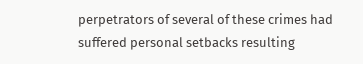perpetrators of several of these crimes had suffered personal setbacks resulting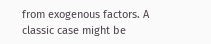from exogenous factors. A classic case might be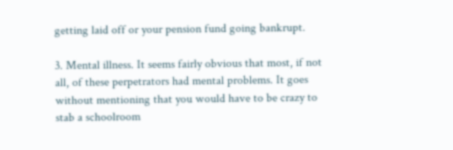getting laid off or your pension fund going bankrupt.

3. Mental illness. It seems fairly obvious that most, if not all, of these perpetrators had mental problems. It goes without mentioning that you would have to be crazy to stab a schoolroom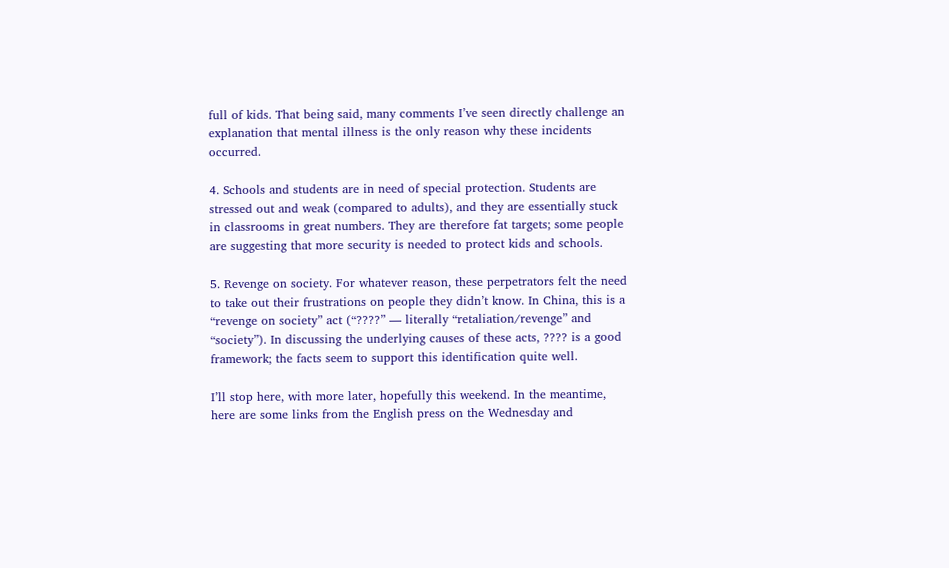full of kids. That being said, many comments I’ve seen directly challenge an explanation that mental illness is the only reason why these incidents occurred.

4. Schools and students are in need of special protection. Students are stressed out and weak (compared to adults), and they are essentially stuck in classrooms in great numbers. They are therefore fat targets; some people are suggesting that more security is needed to protect kids and schools.

5. Revenge on society. For whatever reason, these perpetrators felt the need to take out their frustrations on people they didn’t know. In China, this is a “revenge on society” act (“????” — literally “retaliation/revenge” and “society”). In discussing the underlying causes of these acts, ???? is a good framework; the facts seem to support this identification quite well.

I’ll stop here, with more later, hopefully this weekend. In the meantime, here are some links from the English press on the Wednesday and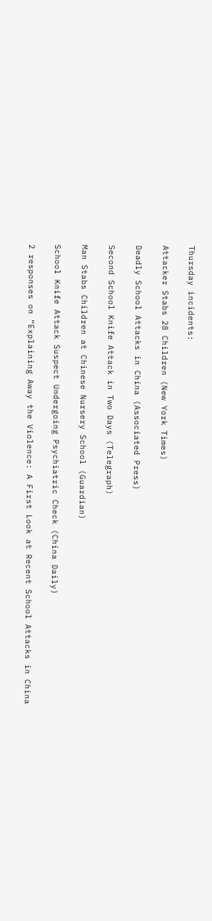Thursday incidents:

Attacker Stabs 28 Children (New York Times)

Deadly School Attacks in China (Associated Press)

Second School Knife Attack in Two Days (Telegraph)

Man Stabs Children at Chinese Nursery School (Guardian)

School Knife Attack Suspect Undergoing Psychiatric Check (China Daily)

2 responses on “Explaining Away the Violence: A First Look at Recent School Attacks in China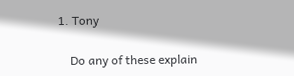1. Tony

    Do any of these explain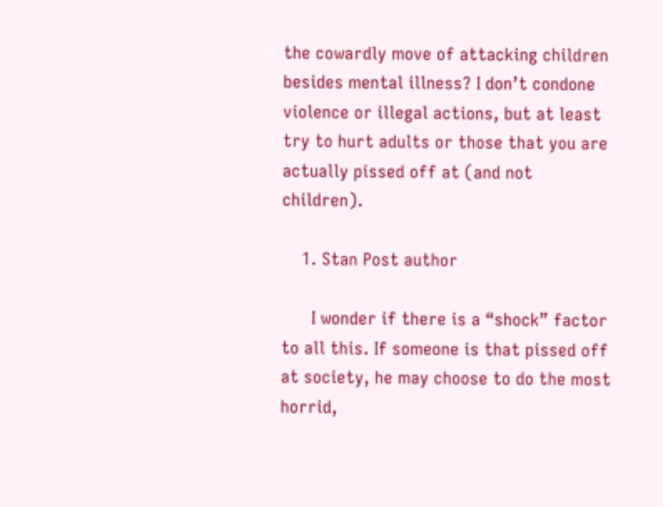the cowardly move of attacking children besides mental illness? I don’t condone violence or illegal actions, but at least try to hurt adults or those that you are actually pissed off at (and not children).

    1. Stan Post author

      I wonder if there is a “shock” factor to all this. If someone is that pissed off at society, he may choose to do the most horrid,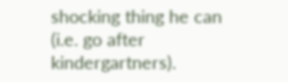shocking thing he can (i.e. go after kindergartners).